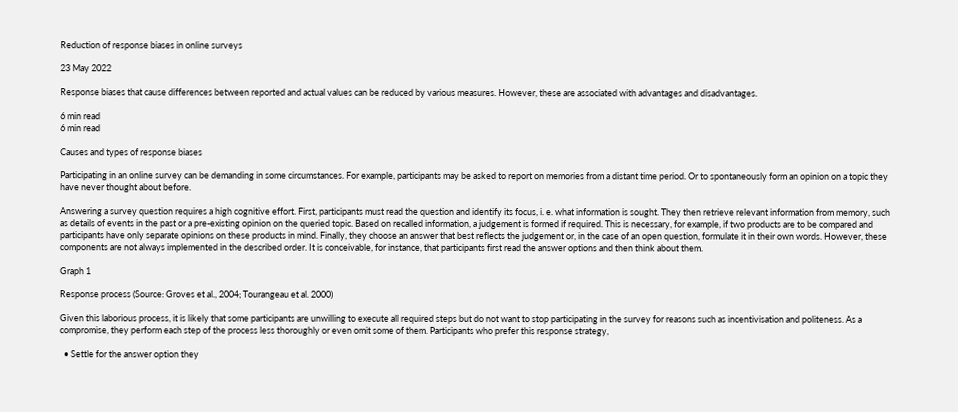Reduction of response biases in online surveys

23 May 2022

Response biases that cause differences between reported and actual values can be reduced by various measures. However, these are associated with advantages and disadvantages.

6 min read
6 min read

Causes and types of response biases

Participating in an online survey can be demanding in some circumstances. For example, participants may be asked to report on memories from a distant time period. Or to spontaneously form an opinion on a topic they have never thought about before.

Answering a survey question requires a high cognitive effort. First, participants must read the question and identify its focus, i. e. what information is sought. They then retrieve relevant information from memory, such as details of events in the past or a pre-existing opinion on the queried topic. Based on recalled information, a judgement is formed if required. This is necessary, for example, if two products are to be compared and participants have only separate opinions on these products in mind. Finally, they choose an answer that best reflects the judgement or, in the case of an open question, formulate it in their own words. However, these components are not always implemented in the described order. It is conceivable, for instance, that participants first read the answer options and then think about them.

Graph 1

Response process (Source: Groves et al., 2004; Tourangeau et al. 2000)

Given this laborious process, it is likely that some participants are unwilling to execute all required steps but do not want to stop participating in the survey for reasons such as incentivisation and politeness. As a compromise, they perform each step of the process less thoroughly or even omit some of them. Participants who prefer this response strategy,

  • Settle for the answer option they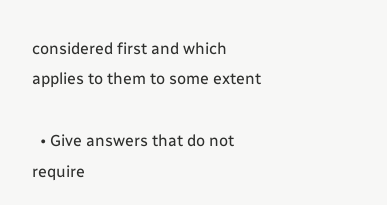considered first and which applies to them to some extent

  • Give answers that do not require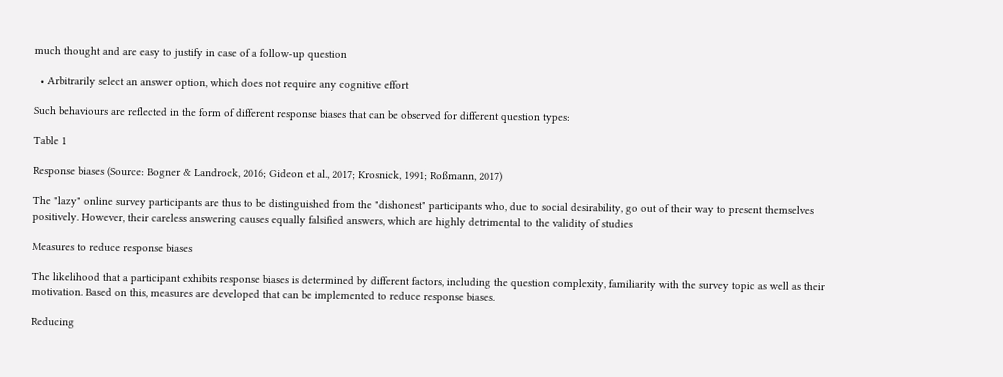much thought and are easy to justify in case of a follow-up question

  • Arbitrarily select an answer option, which does not require any cognitive effort

Such behaviours are reflected in the form of different response biases that can be observed for different question types:

Table 1

Response biases (Source: Bogner & Landrock, 2016; Gideon et al., 2017; Krosnick, 1991; Roßmann, 2017)

The "lazy" online survey participants are thus to be distinguished from the "dishonest" participants who, due to social desirability, go out of their way to present themselves positively. However, their careless answering causes equally falsified answers, which are highly detrimental to the validity of studies

Measures to reduce response biases

The likelihood that a participant exhibits response biases is determined by different factors, including the question complexity, familiarity with the survey topic as well as their motivation. Based on this, measures are developed that can be implemented to reduce response biases.

Reducing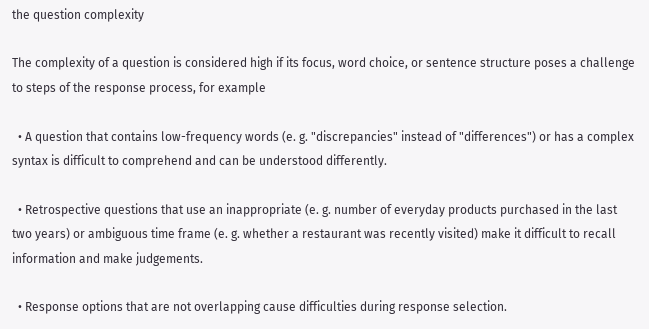the question complexity

The complexity of a question is considered high if its focus, word choice, or sentence structure poses a challenge to steps of the response process, for example

  • A question that contains low-frequency words (e. g. "discrepancies" instead of "differences") or has a complex syntax is difficult to comprehend and can be understood differently.

  • Retrospective questions that use an inappropriate (e. g. number of everyday products purchased in the last two years) or ambiguous time frame (e. g. whether a restaurant was recently visited) make it difficult to recall information and make judgements.

  • Response options that are not overlapping cause difficulties during response selection.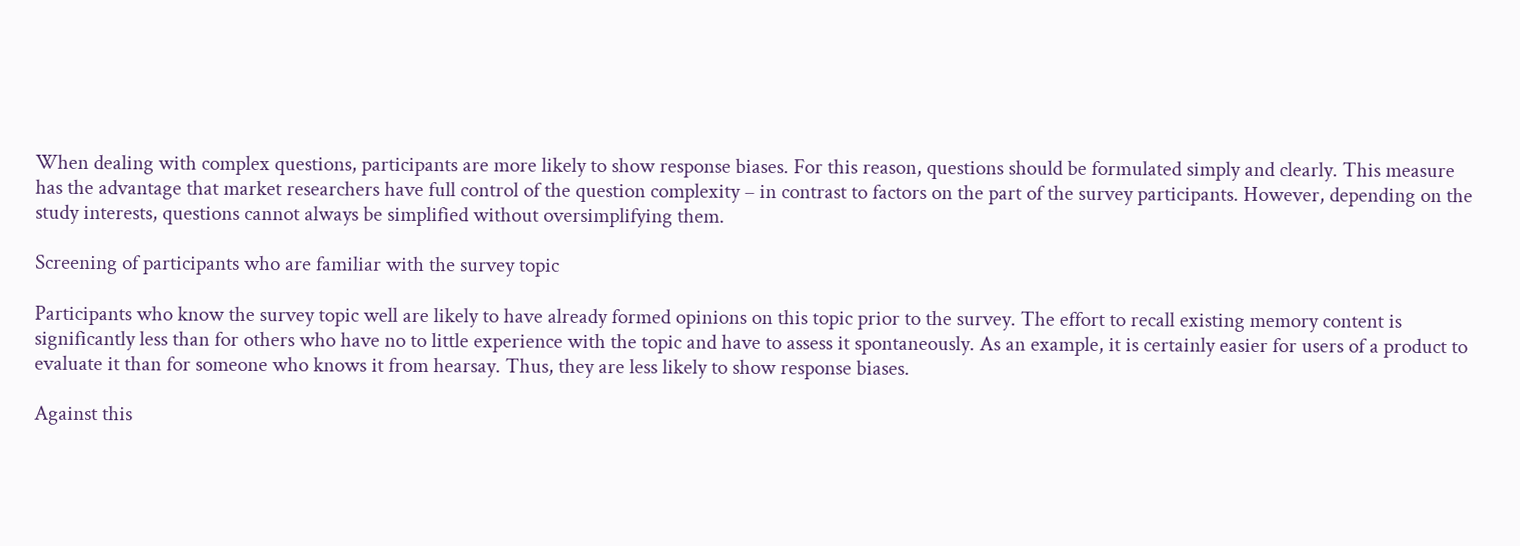When dealing with complex questions, participants are more likely to show response biases. For this reason, questions should be formulated simply and clearly. This measure has the advantage that market researchers have full control of the question complexity – in contrast to factors on the part of the survey participants. However, depending on the study interests, questions cannot always be simplified without oversimplifying them.

Screening of participants who are familiar with the survey topic

Participants who know the survey topic well are likely to have already formed opinions on this topic prior to the survey. The effort to recall existing memory content is significantly less than for others who have no to little experience with the topic and have to assess it spontaneously. As an example, it is certainly easier for users of a product to evaluate it than for someone who knows it from hearsay. Thus, they are less likely to show response biases.

Against this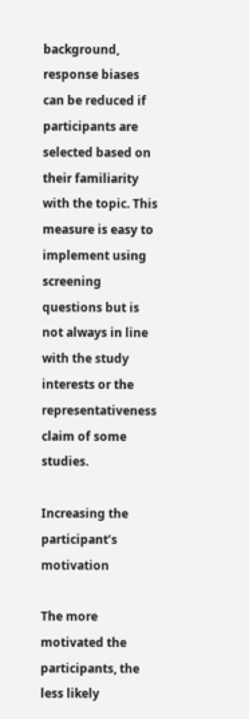background, response biases can be reduced if participants are selected based on their familiarity with the topic. This measure is easy to implement using screening questions but is not always in line with the study interests or the representativeness claim of some studies.

Increasing the participant’s motivation

The more motivated the participants, the less likely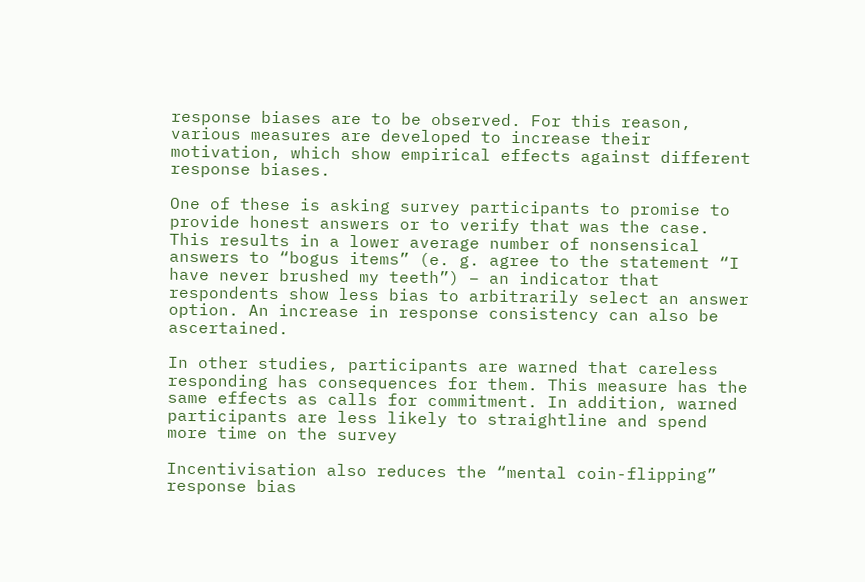response biases are to be observed. For this reason, various measures are developed to increase their motivation, which show empirical effects against different response biases.

One of these is asking survey participants to promise to provide honest answers or to verify that was the case. This results in a lower average number of nonsensical answers to “bogus items” (e. g. agree to the statement “I have never brushed my teeth”) – an indicator that respondents show less bias to arbitrarily select an answer option. An increase in response consistency can also be ascertained.

In other studies, participants are warned that careless responding has consequences for them. This measure has the same effects as calls for commitment. In addition, warned participants are less likely to straightline and spend more time on the survey

Incentivisation also reduces the “mental coin-flipping” response bias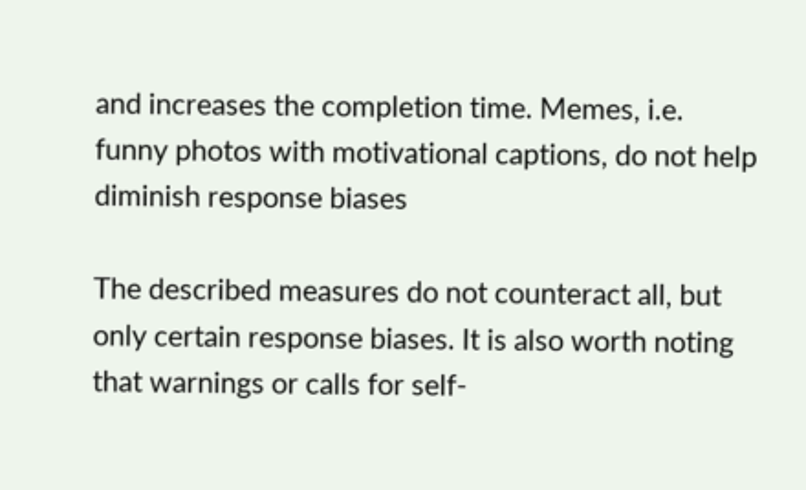and increases the completion time. Memes, i.e. funny photos with motivational captions, do not help diminish response biases

The described measures do not counteract all, but only certain response biases. It is also worth noting that warnings or calls for self-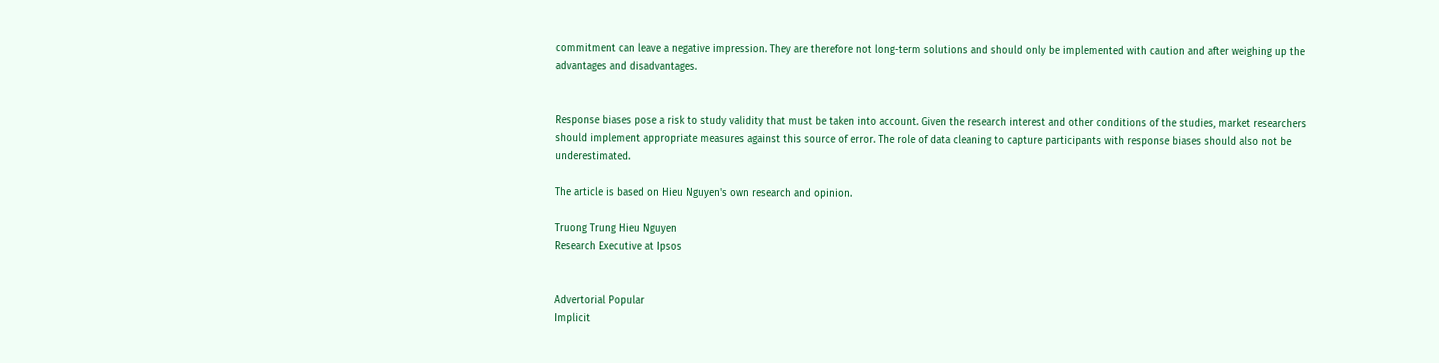commitment can leave a negative impression. They are therefore not long-term solutions and should only be implemented with caution and after weighing up the advantages and disadvantages.


Response biases pose a risk to study validity that must be taken into account. Given the research interest and other conditions of the studies, market researchers should implement appropriate measures against this source of error. The role of data cleaning to capture participants with response biases should also not be underestimated.

The article is based on Hieu Nguyen's own research and opinion.

Truong Trung Hieu Nguyen
Research Executive at Ipsos


Advertorial Popular
Implicit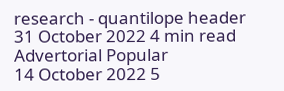research - quantilope header
31 October 2022 4 min read
Advertorial Popular
14 October 2022 5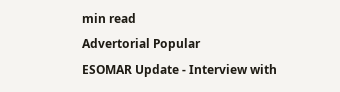min read
Advertorial Popular
ESOMAR Update - Interview with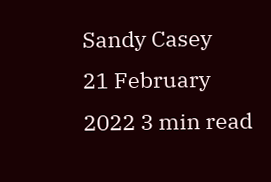Sandy Casey
21 February 2022 3 min read